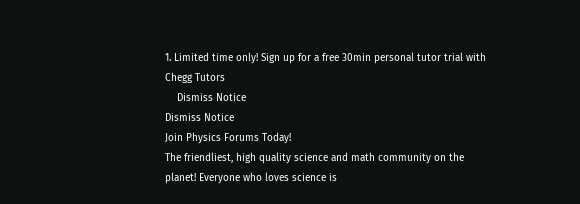1. Limited time only! Sign up for a free 30min personal tutor trial with Chegg Tutors
    Dismiss Notice
Dismiss Notice
Join Physics Forums Today!
The friendliest, high quality science and math community on the planet! Everyone who loves science is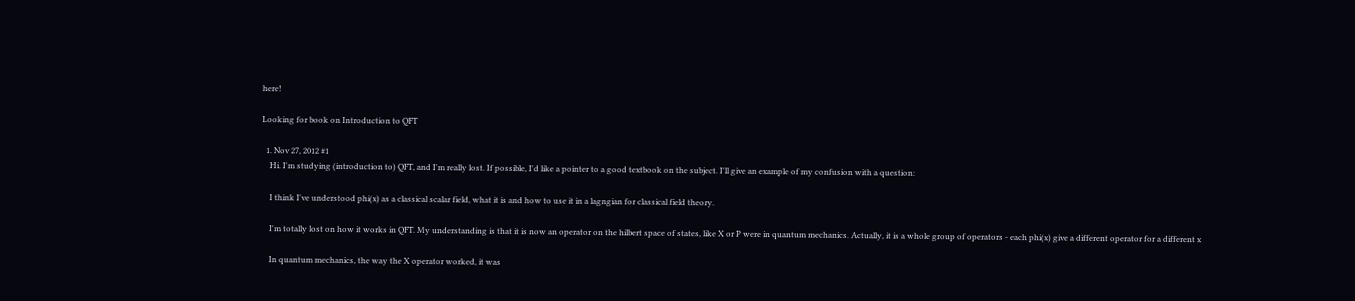here!

Looking for book on Introduction to QFT

  1. Nov 27, 2012 #1
    Hi. I'm studying (introduction to) QFT, and I'm really lost. If possible, I'd like a pointer to a good textbook on the subject. I'll give an example of my confusion with a question:

    I think I've understood phi(x) as a classical scalar field, what it is and how to use it in a lagngian for classical field theory.

    I'm totally lost on how it works in QFT. My understanding is that it is now an operator on the hilbert space of states, like X or P were in quantum mechanics. Actually, it is a whole group of operators - each phi(x) give a different operator for a different x

    In quantum mechanics, the way the X operator worked, it was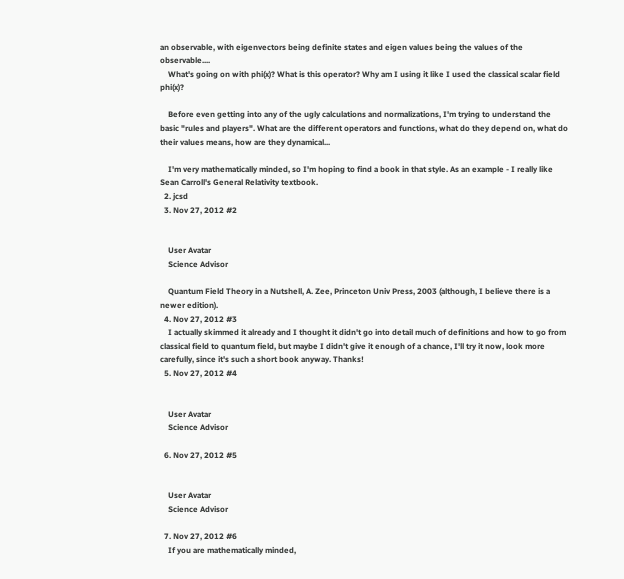an observable, with eigenvectors being definite states and eigen values being the values of the observable....
    What's going on with phi(x)? What is this operator? Why am I using it like I used the classical scalar field phi(x)?

    Before even getting into any of the ugly calculations and normalizations, I'm trying to understand the basic "rules and players". What are the different operators and functions, what do they depend on, what do their values means, how are they dynamical...

    I'm very mathematically minded, so I'm hoping to find a book in that style. As an example - I really like Sean Carroll's General Relativity textbook.
  2. jcsd
  3. Nov 27, 2012 #2


    User Avatar
    Science Advisor

    Quantum Field Theory in a Nutshell, A. Zee, Princeton Univ Press, 2003 (although, I believe there is a newer edition).
  4. Nov 27, 2012 #3
    I actually skimmed it already and I thought it didn't go into detail much of definitions and how to go from classical field to quantum field, but maybe I didn't give it enough of a chance, I'll try it now, look more carefully, since it's such a short book anyway. Thanks!
  5. Nov 27, 2012 #4


    User Avatar
    Science Advisor

  6. Nov 27, 2012 #5


    User Avatar
    Science Advisor

  7. Nov 27, 2012 #6
    If you are mathematically minded,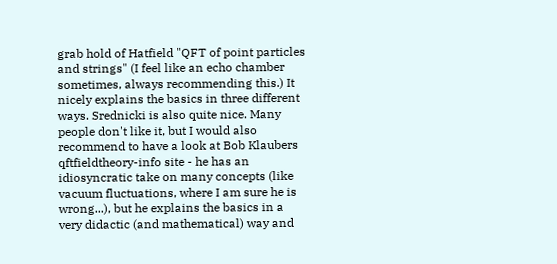grab hold of Hatfield "QFT of point particles and strings" (I feel like an echo chamber sometimes, always recommending this.) It nicely explains the basics in three different ways. Srednicki is also quite nice. Many people don't like it, but I would also recommend to have a look at Bob Klaubers qftfieldtheory-info site - he has an idiosyncratic take on many concepts (like vacuum fluctuations, where I am sure he is wrong...), but he explains the basics in a very didactic (and mathematical) way and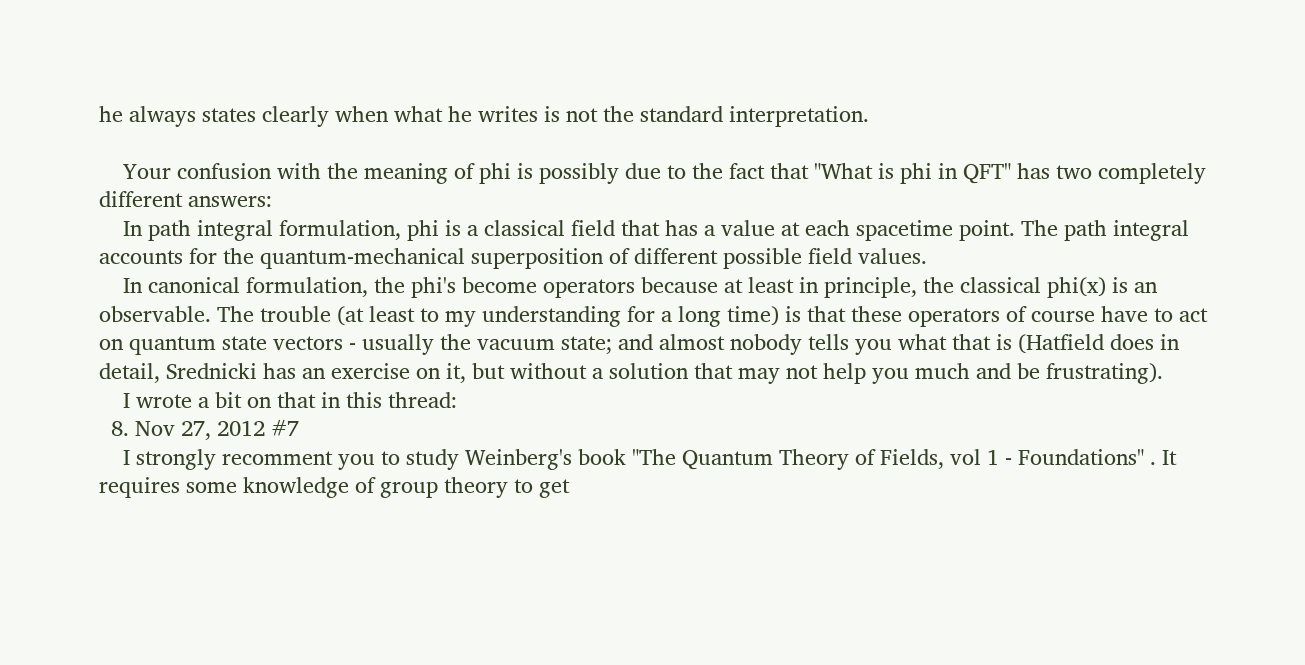he always states clearly when what he writes is not the standard interpretation.

    Your confusion with the meaning of phi is possibly due to the fact that "What is phi in QFT" has two completely different answers:
    In path integral formulation, phi is a classical field that has a value at each spacetime point. The path integral accounts for the quantum-mechanical superposition of different possible field values.
    In canonical formulation, the phi's become operators because at least in principle, the classical phi(x) is an observable. The trouble (at least to my understanding for a long time) is that these operators of course have to act on quantum state vectors - usually the vacuum state; and almost nobody tells you what that is (Hatfield does in detail, Srednicki has an exercise on it, but without a solution that may not help you much and be frustrating).
    I wrote a bit on that in this thread:
  8. Nov 27, 2012 #7
    I strongly recomment you to study Weinberg's book "The Quantum Theory of Fields, vol 1 - Foundations" . It requires some knowledge of group theory to get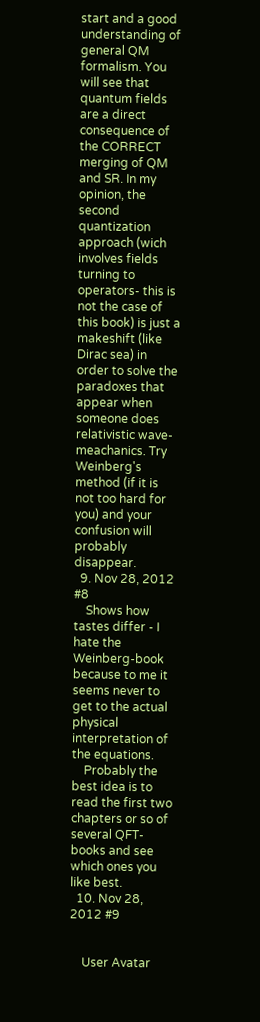start and a good understanding of general QM formalism. You will see that quantum fields are a direct consequence of the CORRECT merging of QM and SR. In my opinion, the second quantization approach (wich involves fields turning to operators- this is not the case of this book) is just a makeshift (like Dirac sea) in order to solve the paradoxes that appear when someone does relativistic wave-meachanics. Try Weinberg's method (if it is not too hard for you) and your confusion will probably disappear.
  9. Nov 28, 2012 #8
    Shows how tastes differ - I hate the Weinberg-book because to me it seems never to get to the actual physical interpretation of the equations.
    Probably the best idea is to read the first two chapters or so of several QFT-books and see which ones you like best.
  10. Nov 28, 2012 #9


    User Avatar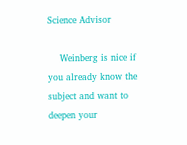Science Advisor

    Weinberg is nice if you already know the subject and want to deepen your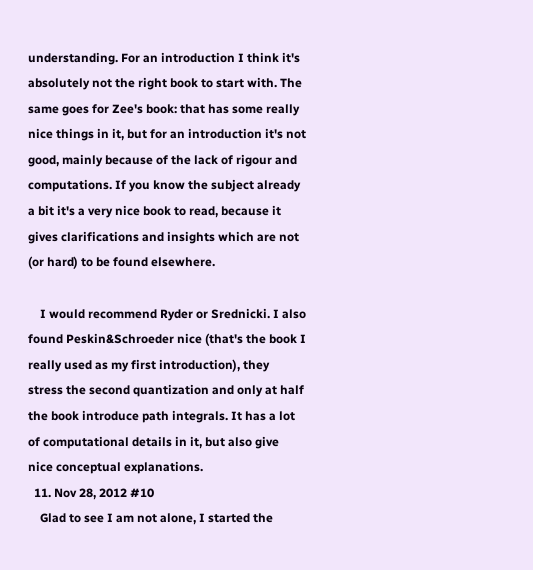understanding. For an introduction I think it's absolutely not the right book to start with. The same goes for Zee's book: that has some really nice things in it, but for an introduction it's not good, mainly because of the lack of rigour and computations. If you know the subject already a bit it's a very nice book to read, because it gives clarifications and insights which are not (or hard) to be found elsewhere.

    I would recommend Ryder or Srednicki. I also found Peskin&Schroeder nice (that's the book I really used as my first introduction), they stress the second quantization and only at half the book introduce path integrals. It has a lot of computational details in it, but also give nice conceptual explanations.
  11. Nov 28, 2012 #10
    Glad to see I am not alone, I started the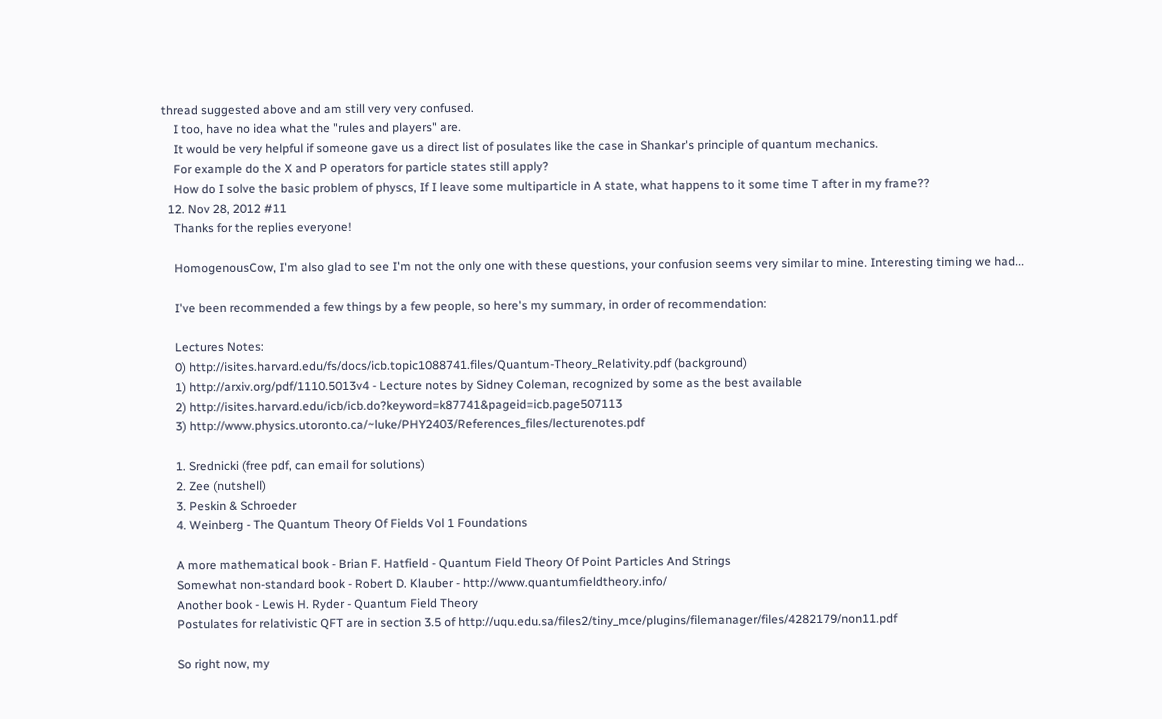thread suggested above and am still very very confused.
    I too, have no idea what the "rules and players" are.
    It would be very helpful if someone gave us a direct list of posulates like the case in Shankar's principle of quantum mechanics.
    For example do the X and P operators for particle states still apply?
    How do I solve the basic problem of physcs, If I leave some multiparticle in A state, what happens to it some time T after in my frame??
  12. Nov 28, 2012 #11
    Thanks for the replies everyone!

    HomogenousCow, I'm also glad to see I'm not the only one with these questions, your confusion seems very similar to mine. Interesting timing we had...

    I've been recommended a few things by a few people, so here's my summary, in order of recommendation:

    Lectures Notes:
    0) http://isites.harvard.edu/fs/docs/icb.topic1088741.files/Quantum-Theory_Relativity.pdf (background)
    1) http://arxiv.org/pdf/1110.5013v4 - Lecture notes by Sidney Coleman, recognized by some as the best available
    2) http://isites.harvard.edu/icb/icb.do?keyword=k87741&pageid=icb.page507113
    3) http://www.physics.utoronto.ca/~luke/PHY2403/References_files/lecturenotes.pdf

    1. Srednicki (free pdf, can email for solutions)
    2. Zee (nutshell)
    3. Peskin & Schroeder
    4. Weinberg - The Quantum Theory Of Fields Vol 1 Foundations

    A more mathematical book - Brian F. Hatfield - Quantum Field Theory Of Point Particles And Strings
    Somewhat non-standard book - Robert D. Klauber - http://www.quantumfieldtheory.info/
    Another book - Lewis H. Ryder - Quantum Field Theory
    Postulates for relativistic QFT are in section 3.5 of http://uqu.edu.sa/files2/tiny_mce/plugins/filemanager/files/4282179/non11.pdf

    So right now, my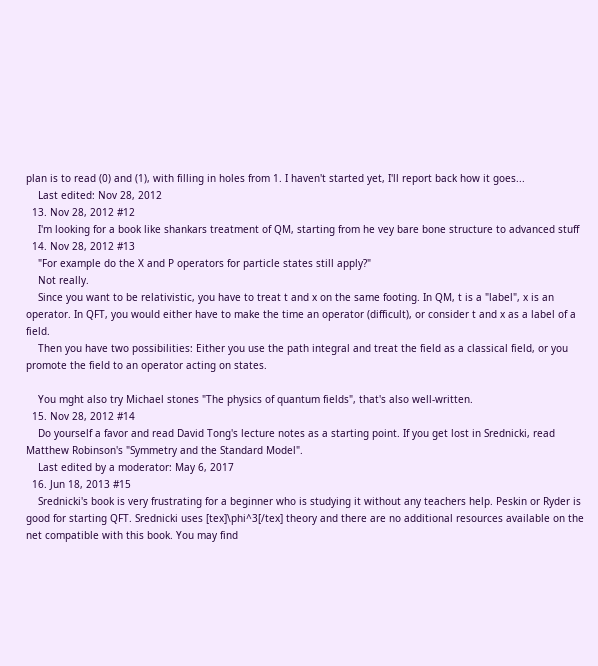plan is to read (0) and (1), with filling in holes from 1. I haven't started yet, I'll report back how it goes...
    Last edited: Nov 28, 2012
  13. Nov 28, 2012 #12
    I'm looking for a book like shankars treatment of QM, starting from he vey bare bone structure to advanced stuff
  14. Nov 28, 2012 #13
    "For example do the X and P operators for particle states still apply?"
    Not really.
    Since you want to be relativistic, you have to treat t and x on the same footing. In QM, t is a "label", x is an operator. In QFT, you would either have to make the time an operator (difficult), or consider t and x as a label of a field.
    Then you have two possibilities: Either you use the path integral and treat the field as a classical field, or you promote the field to an operator acting on states.

    You mght also try Michael stones "The physics of quantum fields", that's also well-written.
  15. Nov 28, 2012 #14
    Do yourself a favor and read David Tong's lecture notes as a starting point. If you get lost in Srednicki, read Matthew Robinson's "Symmetry and the Standard Model".
    Last edited by a moderator: May 6, 2017
  16. Jun 18, 2013 #15
    Srednicki's book is very frustrating for a beginner who is studying it without any teachers help. Peskin or Ryder is good for starting QFT. Srednicki uses [tex]\phi^3[/tex] theory and there are no additional resources available on the net compatible with this book. You may find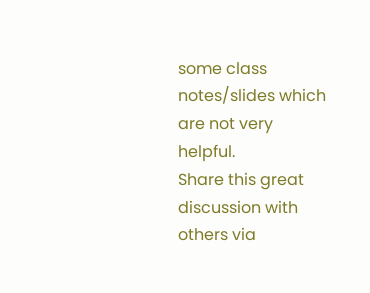some class notes/slides which are not very helpful.
Share this great discussion with others via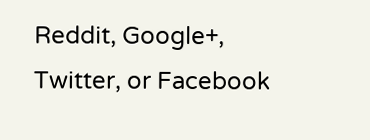Reddit, Google+, Twitter, or Facebook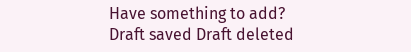Have something to add?
Draft saved Draft deleted